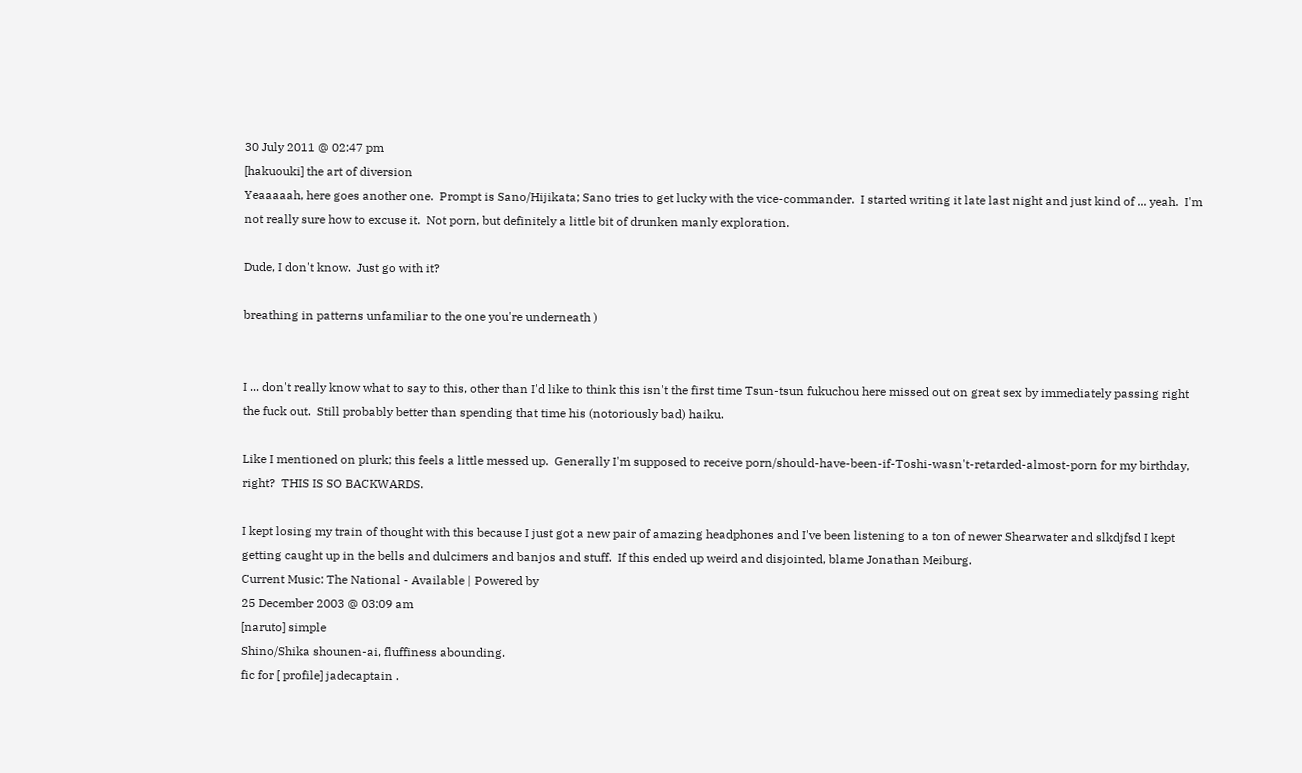30 July 2011 @ 02:47 pm
[hakuouki] the art of diversion
Yeaaaaah, here goes another one.  Prompt is Sano/Hijikata; Sano tries to get lucky with the vice-commander.  I started writing it late last night and just kind of ... yeah.  I'm not really sure how to excuse it.  Not porn, but definitely a little bit of drunken manly exploration.

Dude, I don't know.  Just go with it?

breathing in patterns unfamiliar to the one you're underneath )


I ... don't really know what to say to this, other than I'd like to think this isn't the first time Tsun-tsun fukuchou here missed out on great sex by immediately passing right the fuck out.  Still probably better than spending that time his (notoriously bad) haiku.

Like I mentioned on plurk; this feels a little messed up.  Generally I'm supposed to receive porn/should-have-been-if-Toshi-wasn't-retarded-almost-porn for my birthday, right?  THIS IS SO BACKWARDS.

I kept losing my train of thought with this because I just got a new pair of amazing headphones and I've been listening to a ton of newer Shearwater and slkdjfsd I kept getting caught up in the bells and dulcimers and banjos and stuff.  If this ended up weird and disjointed, blame Jonathan Meiburg.
Current Music: The National - Available | Powered by
25 December 2003 @ 03:09 am
[naruto] simple
Shino/Shika shounen-ai, fluffiness abounding.
fic for [ profile] jadecaptain .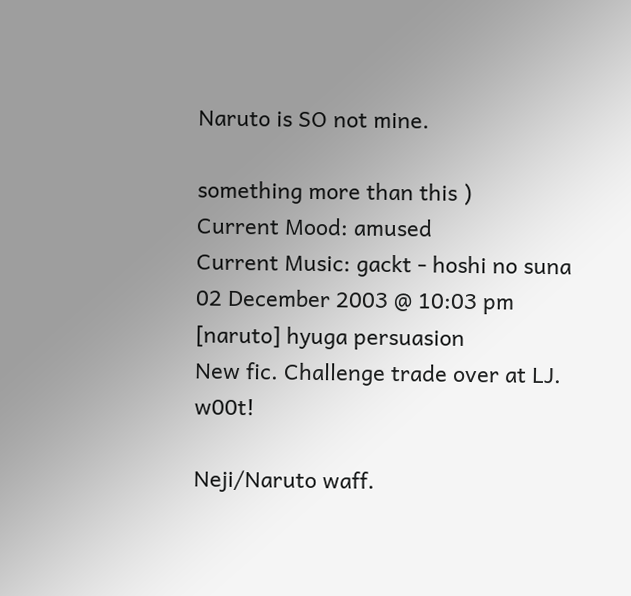Naruto is SO not mine.

something more than this )
Current Mood: amused
Current Music: gackt - hoshi no suna
02 December 2003 @ 10:03 pm
[naruto] hyuga persuasion
New fic. Challenge trade over at LJ. w00t!

Neji/Naruto waff.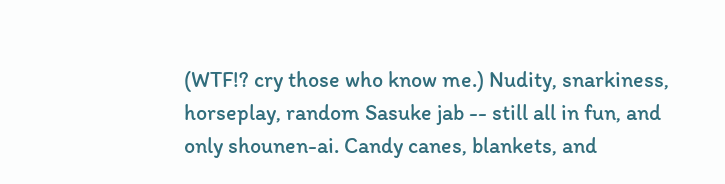(WTF!? cry those who know me.) Nudity, snarkiness, horseplay, random Sasuke jab -- still all in fun, and only shounen-ai. Candy canes, blankets, and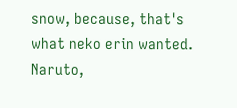snow, because, that's what neko erin wanted.  Naruto,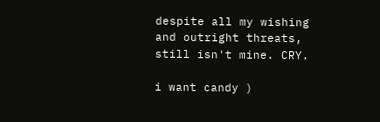despite all my wishing and outright threats, still isn't mine. CRY.

i want candy )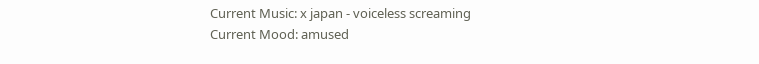Current Music: x japan - voiceless screaming
Current Mood: amused